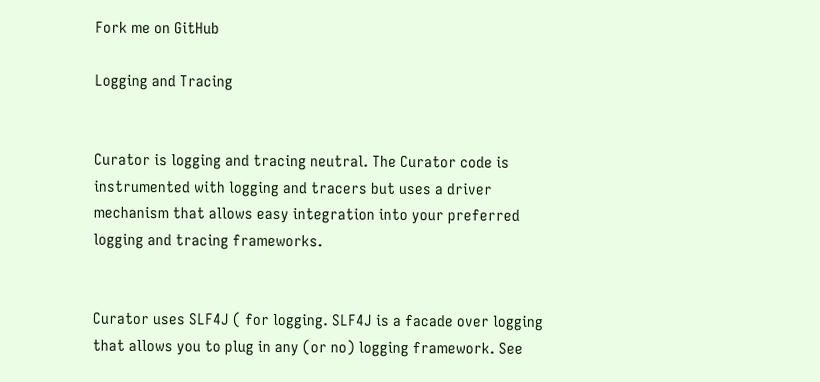Fork me on GitHub

Logging and Tracing


Curator is logging and tracing neutral. The Curator code is instrumented with logging and tracers but uses a driver mechanism that allows easy integration into your preferred logging and tracing frameworks.


Curator uses SLF4J ( for logging. SLF4J is a facade over logging that allows you to plug in any (or no) logging framework. See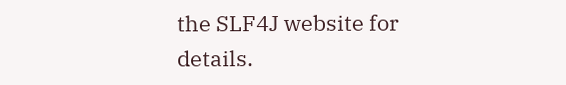the SLF4J website for details.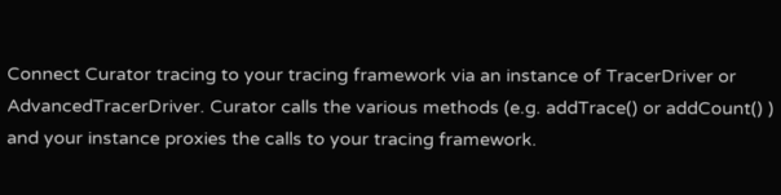Connect Curator tracing to your tracing framework via an instance of TracerDriver or AdvancedTracerDriver. Curator calls the various methods (e.g. addTrace() or addCount() ) and your instance proxies the calls to your tracing framework.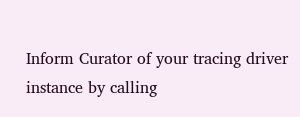Inform Curator of your tracing driver instance by calling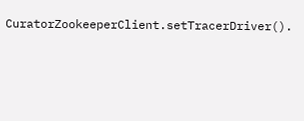CuratorZookeeperClient.setTracerDriver().